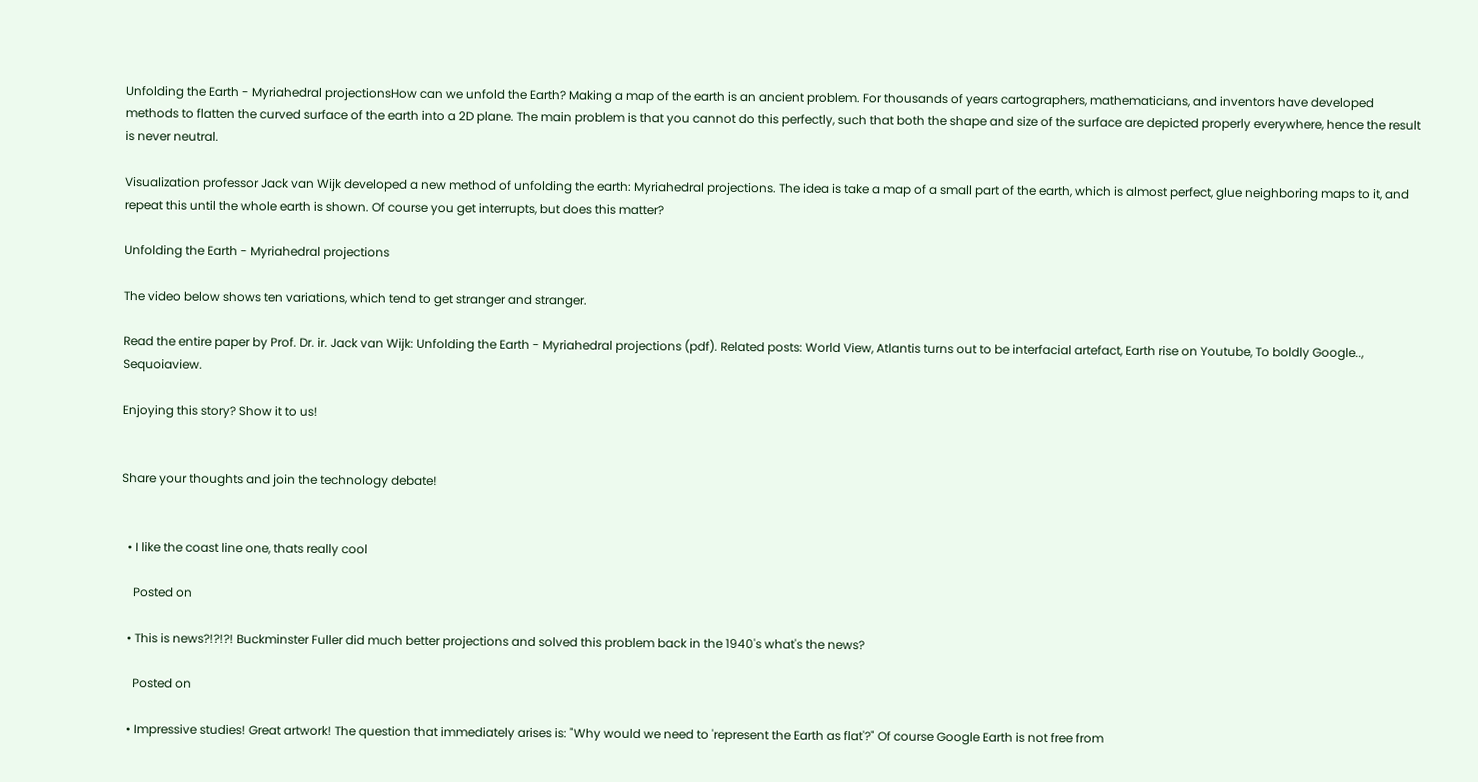Unfolding the Earth - Myriahedral projectionsHow can we unfold the Earth? Making a map of the earth is an ancient problem. For thousands of years cartographers, mathematicians, and inventors have developed methods to flatten the curved surface of the earth into a 2D plane. The main problem is that you cannot do this perfectly, such that both the shape and size of the surface are depicted properly everywhere, hence the result is never neutral.

Visualization professor Jack van Wijk developed a new method of unfolding the earth: Myriahedral projections. The idea is take a map of a small part of the earth, which is almost perfect, glue neighboring maps to it, and repeat this until the whole earth is shown. Of course you get interrupts, but does this matter?

Unfolding the Earth - Myriahedral projections

The video below shows ten variations, which tend to get stranger and stranger.

Read the entire paper by Prof. Dr. ir. Jack van Wijk: Unfolding the Earth - Myriahedral projections (pdf). Related posts: World View, Atlantis turns out to be interfacial artefact, Earth rise on Youtube, To boldly Google.., Sequoiaview.

Enjoying this story? Show it to us!


Share your thoughts and join the technology debate!


  • I like the coast line one, thats really cool

    Posted on

  • This is news?!?!?! Buckminster Fuller did much better projections and solved this problem back in the 1940's what's the news?

    Posted on

  • Impressive studies! Great artwork! The question that immediately arises is: "Why would we need to 'represent the Earth as flat'?" Of course Google Earth is not free from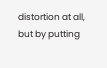distortion at all, but by putting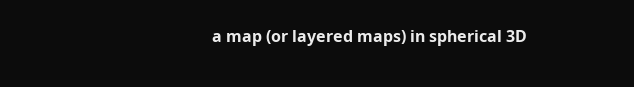a map (or layered maps) in spherical 3D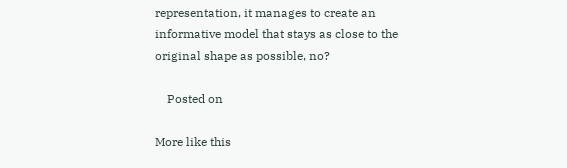representation, it manages to create an informative model that stays as close to the original shape as possible, no?

    Posted on

More like this